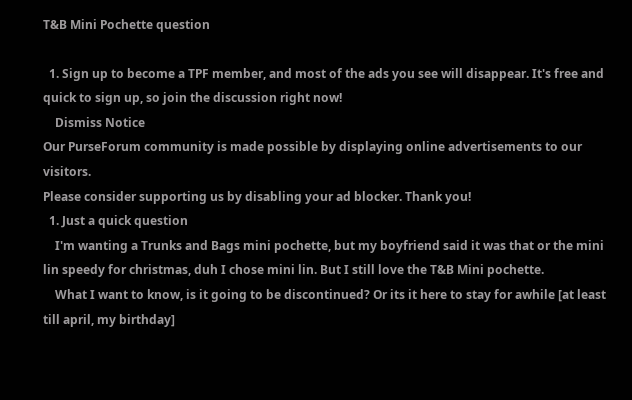T&B Mini Pochette question

  1. Sign up to become a TPF member, and most of the ads you see will disappear. It's free and quick to sign up, so join the discussion right now!
    Dismiss Notice
Our PurseForum community is made possible by displaying online advertisements to our visitors.
Please consider supporting us by disabling your ad blocker. Thank you!
  1. Just a quick question
    I'm wanting a Trunks and Bags mini pochette, but my boyfriend said it was that or the mini lin speedy for christmas, duh I chose mini lin. But I still love the T&B Mini pochette.
    What I want to know, is it going to be discontinued? Or its it here to stay for awhile [at least till april, my birthday]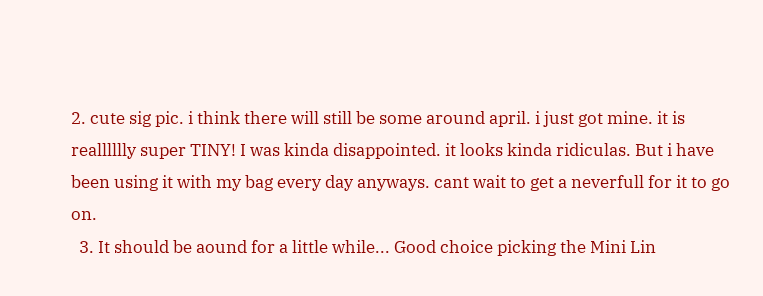2. cute sig pic. i think there will still be some around april. i just got mine. it is realllllly super TINY! I was kinda disappointed. it looks kinda ridiculas. But i have been using it with my bag every day anyways. cant wait to get a neverfull for it to go on.
  3. It should be aound for a little while... Good choice picking the Mini Lin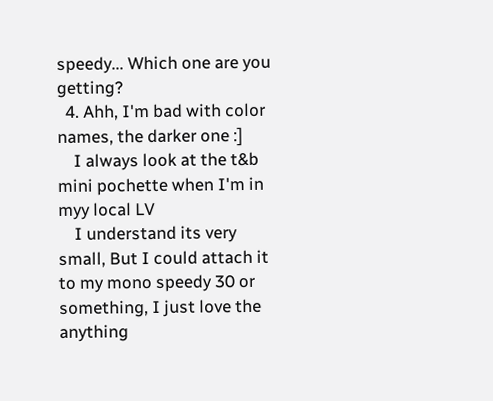speedy... Which one are you getting?
  4. Ahh, I'm bad with color names, the darker one :]
    I always look at the t&b mini pochette when I'm in myy local LV
    I understand its very small, But I could attach it to my mono speedy 30 or something, I just love the anything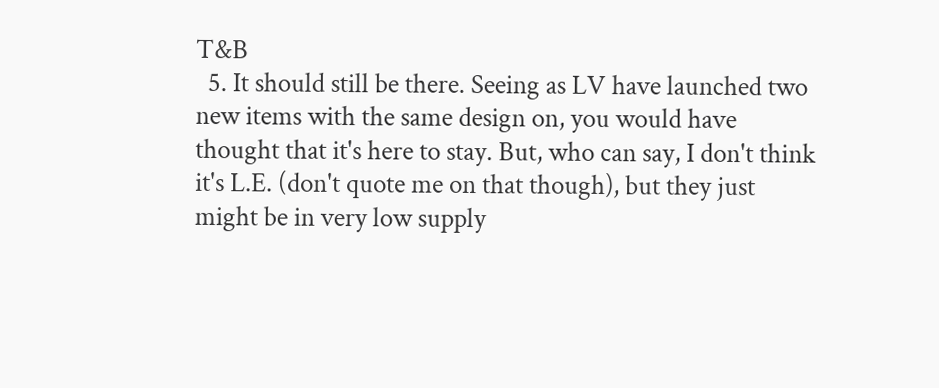T&B
  5. It should still be there. Seeing as LV have launched two new items with the same design on, you would have thought that it's here to stay. But, who can say, I don't think it's L.E. (don't quote me on that though), but they just might be in very low supply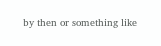by then or something like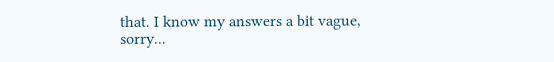that. I know my answers a bit vague, sorry...